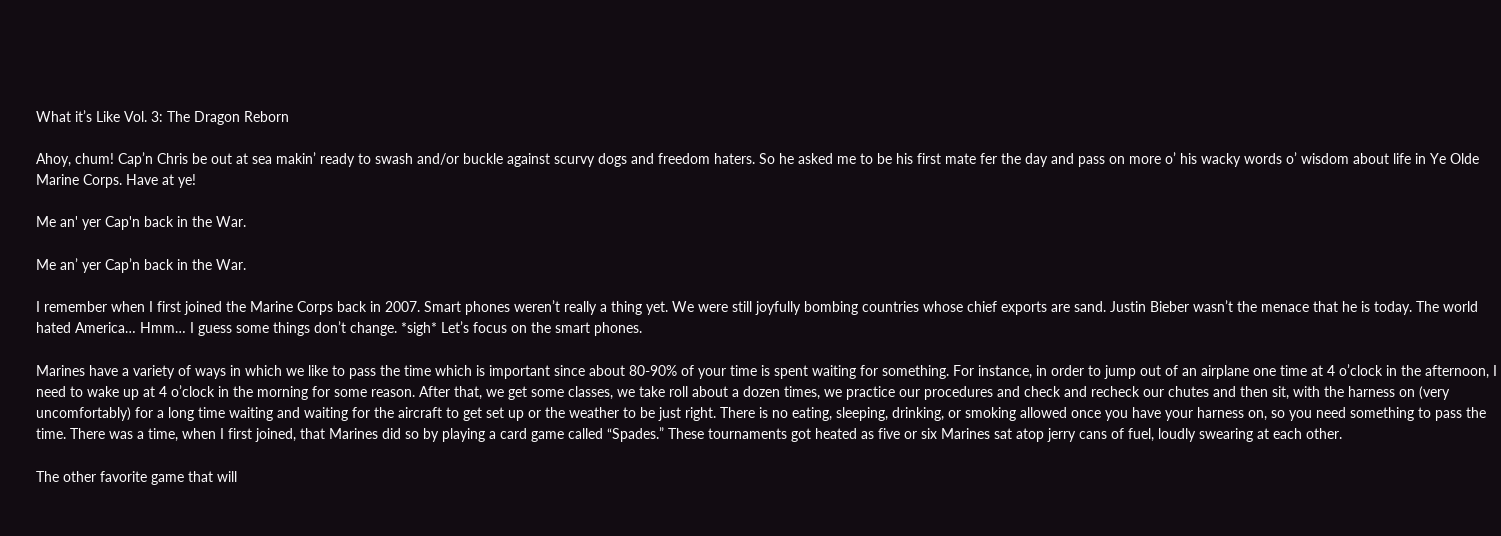What it’s Like Vol. 3: The Dragon Reborn

Ahoy, chum! Cap’n Chris be out at sea makin’ ready to swash and/or buckle against scurvy dogs and freedom haters. So he asked me to be his first mate fer the day and pass on more o’ his wacky words o’ wisdom about life in Ye Olde Marine Corps. Have at ye!

Me an' yer Cap'n back in the War.

Me an’ yer Cap’n back in the War.

I remember when I first joined the Marine Corps back in 2007. Smart phones weren’t really a thing yet. We were still joyfully bombing countries whose chief exports are sand. Justin Bieber wasn’t the menace that he is today. The world hated America… Hmm… I guess some things don’t change. *sigh* Let’s focus on the smart phones.

Marines have a variety of ways in which we like to pass the time which is important since about 80-90% of your time is spent waiting for something. For instance, in order to jump out of an airplane one time at 4 o’clock in the afternoon, I need to wake up at 4 o’clock in the morning for some reason. After that, we get some classes, we take roll about a dozen times, we practice our procedures and check and recheck our chutes and then sit, with the harness on (very uncomfortably) for a long time waiting and waiting for the aircraft to get set up or the weather to be just right. There is no eating, sleeping, drinking, or smoking allowed once you have your harness on, so you need something to pass the time. There was a time, when I first joined, that Marines did so by playing a card game called “Spades.” These tournaments got heated as five or six Marines sat atop jerry cans of fuel, loudly swearing at each other.

The other favorite game that will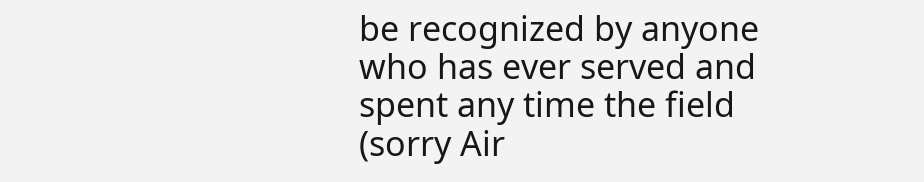be recognized by anyone who has ever served and spent any time the field (sorry Air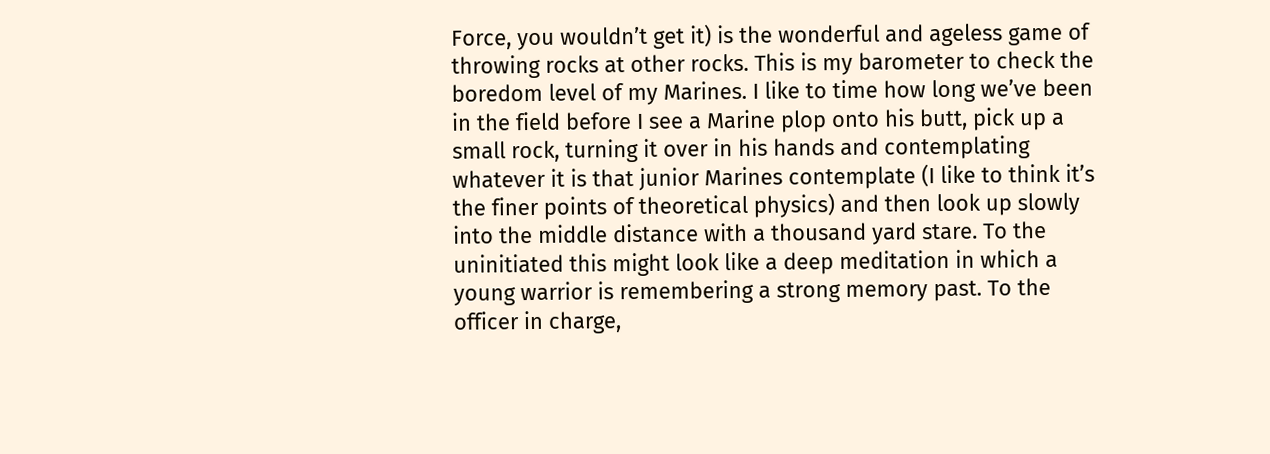Force, you wouldn’t get it) is the wonderful and ageless game of throwing rocks at other rocks. This is my barometer to check the boredom level of my Marines. I like to time how long we’ve been in the field before I see a Marine plop onto his butt, pick up a small rock, turning it over in his hands and contemplating whatever it is that junior Marines contemplate (I like to think it’s the finer points of theoretical physics) and then look up slowly into the middle distance with a thousand yard stare. To the uninitiated this might look like a deep meditation in which a young warrior is remembering a strong memory past. To the officer in charge,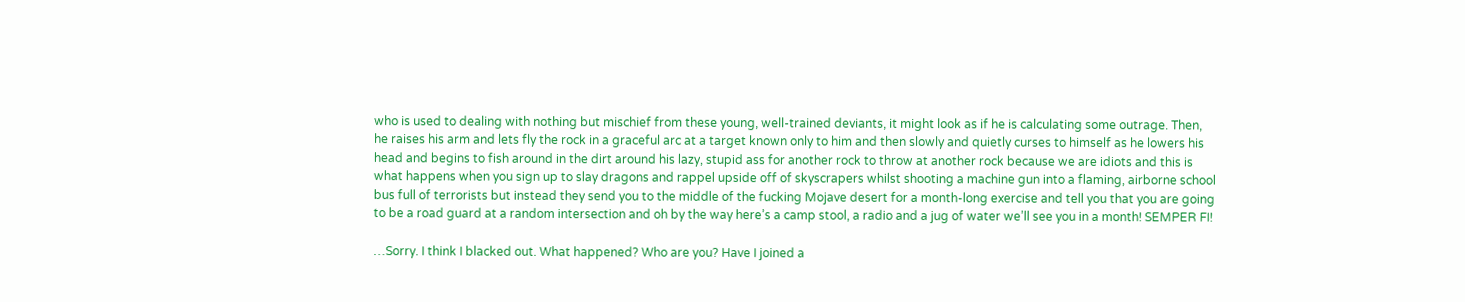who is used to dealing with nothing but mischief from these young, well-trained deviants, it might look as if he is calculating some outrage. Then, he raises his arm and lets fly the rock in a graceful arc at a target known only to him and then slowly and quietly curses to himself as he lowers his head and begins to fish around in the dirt around his lazy, stupid ass for another rock to throw at another rock because we are idiots and this is what happens when you sign up to slay dragons and rappel upside off of skyscrapers whilst shooting a machine gun into a flaming, airborne school bus full of terrorists but instead they send you to the middle of the fucking Mojave desert for a month-long exercise and tell you that you are going to be a road guard at a random intersection and oh by the way here’s a camp stool, a radio and a jug of water we’ll see you in a month! SEMPER FI!

…Sorry. I think I blacked out. What happened? Who are you? Have I joined a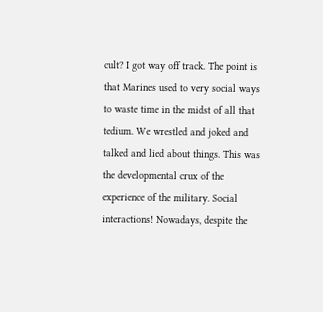cult? I got way off track. The point is that Marines used to very social ways to waste time in the midst of all that tedium. We wrestled and joked and talked and lied about things. This was the developmental crux of the experience of the military. Social interactions! Nowadays, despite the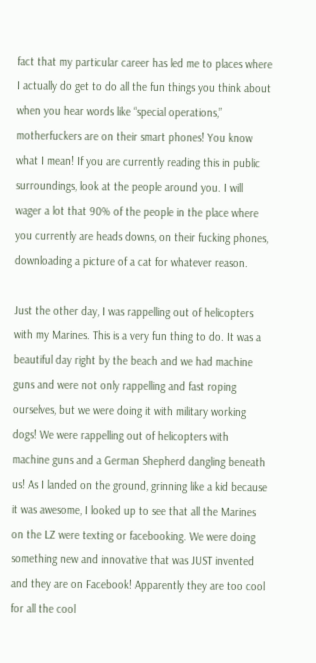fact that my particular career has led me to places where I actually do get to do all the fun things you think about when you hear words like “special operations,” motherfuckers are on their smart phones! You know what I mean! If you are currently reading this in public surroundings, look at the people around you. I will wager a lot that 90% of the people in the place where you currently are heads downs, on their fucking phones, downloading a picture of a cat for whatever reason.

Just the other day, I was rappelling out of helicopters with my Marines. This is a very fun thing to do. It was a beautiful day right by the beach and we had machine guns and were not only rappelling and fast roping ourselves, but we were doing it with military working dogs! We were rappelling out of helicopters with machine guns and a German Shepherd dangling beneath us! As I landed on the ground, grinning like a kid because it was awesome, I looked up to see that all the Marines on the LZ were texting or facebooking. We were doing something new and innovative that was JUST invented and they are on Facebook! Apparently they are too cool for all the cool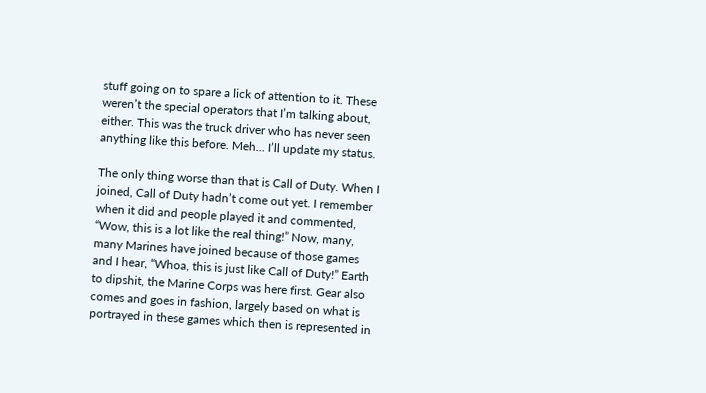stuff going on to spare a lick of attention to it. These weren’t the special operators that I’m talking about, either. This was the truck driver who has never seen anything like this before. Meh… I’ll update my status.

The only thing worse than that is Call of Duty. When I joined, Call of Duty hadn’t come out yet. I remember when it did and people played it and commented, “Wow, this is a lot like the real thing!” Now, many, many Marines have joined because of those games and I hear, “Whoa, this is just like Call of Duty!” Earth to dipshit, the Marine Corps was here first. Gear also comes and goes in fashion, largely based on what is portrayed in these games which then is represented in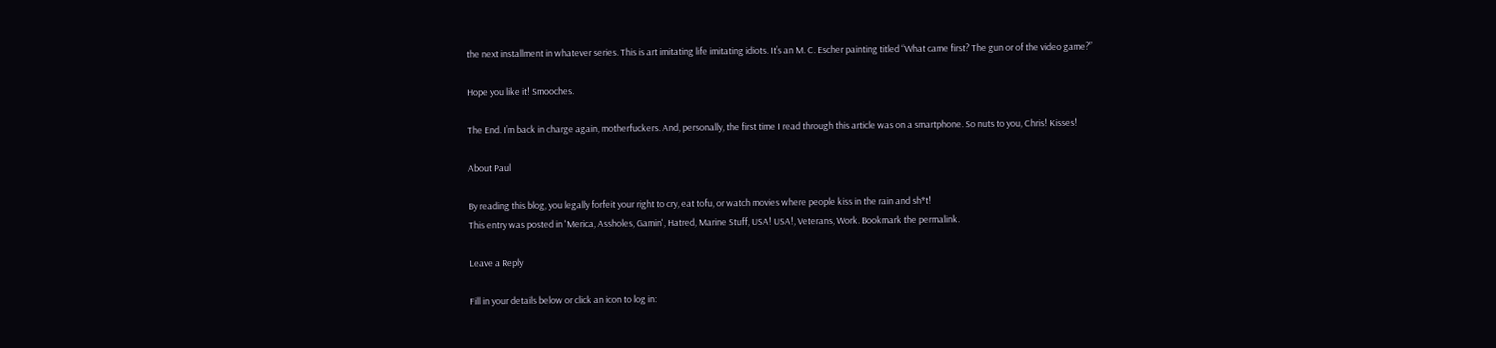the next installment in whatever series. This is art imitating life imitating idiots. It’s an M. C. Escher painting titled “What came first? The gun or of the video game?”

Hope you like it! Smooches.

The End. I’m back in charge again, motherfuckers. And, personally, the first time I read through this article was on a smartphone. So nuts to you, Chris! Kisses!

About Paul

By reading this blog, you legally forfeit your right to cry, eat tofu, or watch movies where people kiss in the rain and sh*t!
This entry was posted in 'Merica, Assholes, Gamin', Hatred, Marine Stuff, USA! USA!, Veterans, Work. Bookmark the permalink.

Leave a Reply

Fill in your details below or click an icon to log in: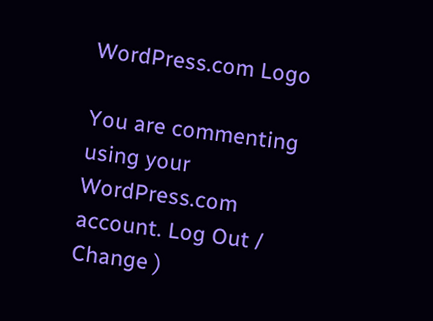WordPress.com Logo

You are commenting using your WordPress.com account. Log Out /  Change )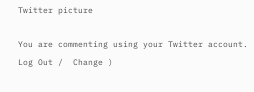Twitter picture

You are commenting using your Twitter account. Log Out /  Change )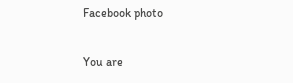Facebook photo

You are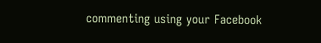commenting using your Facebook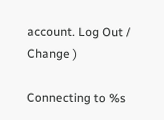account. Log Out /  Change )

Connecting to %s